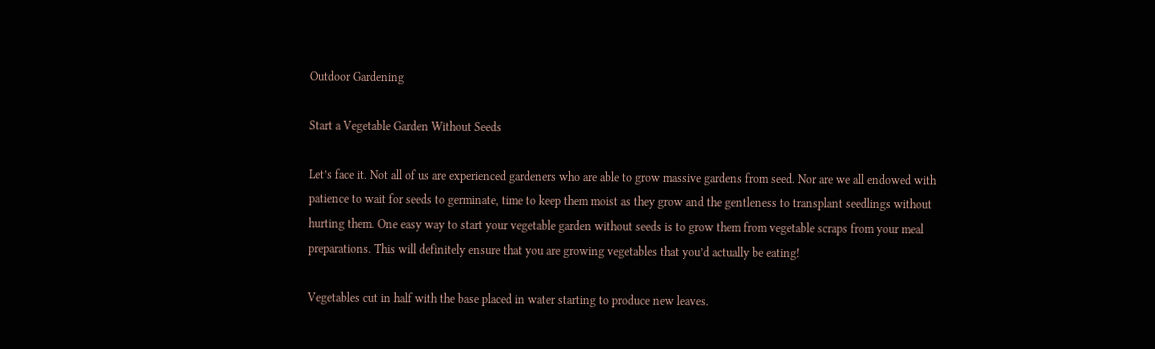Outdoor Gardening

Start a Vegetable Garden Without Seeds

Let’s face it. Not all of us are experienced gardeners who are able to grow massive gardens from seed. Nor are we all endowed with patience to wait for seeds to germinate, time to keep them moist as they grow and the gentleness to transplant seedlings without hurting them. One easy way to start your vegetable garden without seeds is to grow them from vegetable scraps from your meal preparations. This will definitely ensure that you are growing vegetables that you’d actually be eating!

Vegetables cut in half with the base placed in water starting to produce new leaves.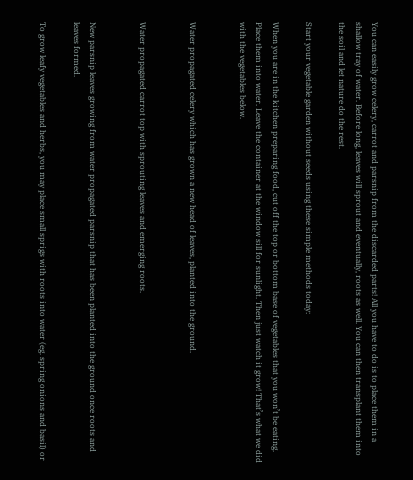You can easily grow celery, carrot and parsnip from the discarded parts! All you have to do is to place them in a shallow tray of water. Before long, leaves will sprout and eventually, roots as well. You can then transplant them into the soil and let nature do the rest.

Start your vegetable garden without seeds using these simple methods today:

When you are in the kitchen preparing food, cut off the top or bottom base of vegetables that you won’t be eating. Place them into water. Leave the container at the window sill for sunlight. Then just watch it grow! That’s what we did with the vegetables below.


Water propagated celery which has grown a new head of leaves, planted into the ground.


Water propagated carrot top with sprouting leaves and emerging roots.


New parsnip leaves growing from water propagated parsnip that has been planted into the ground once roots and leaves formed.

To grow leafy vegetables and herbs, you may place small sprigs with roots into water (eg. spring onions and basil) or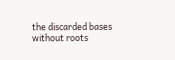the discarded bases without roots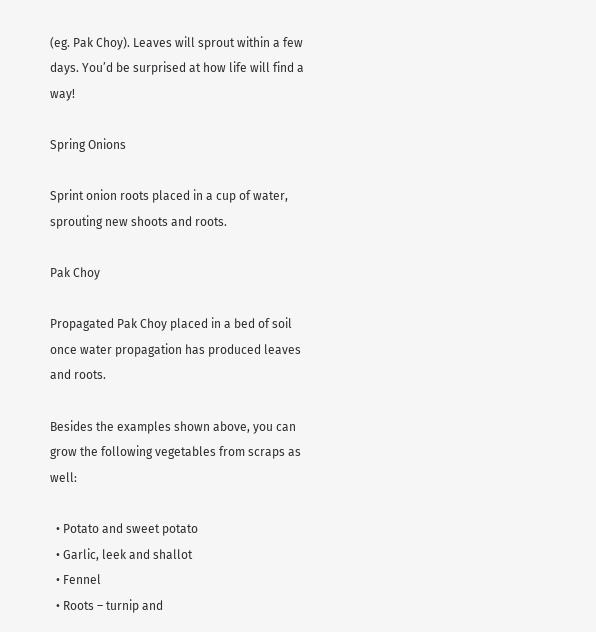(eg. Pak Choy). Leaves will sprout within a few days. You’d be surprised at how life will find a way!

Spring Onions

Sprint onion roots placed in a cup of water, sprouting new shoots and roots.

Pak Choy

Propagated Pak Choy placed in a bed of soil once water propagation has produced leaves and roots.

Besides the examples shown above, you can grow the following vegetables from scraps as well:

  • Potato and sweet potato
  • Garlic, leek and shallot
  • Fennel
  • Roots – turnip and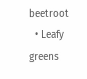beetroot
  • Leafy greens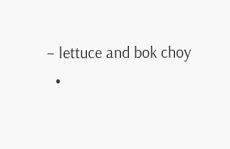– lettuce and bok choy
  •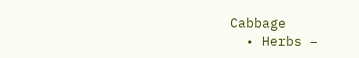Cabbage
  • Herbs –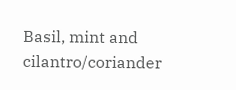Basil, mint and cilantro/coriander